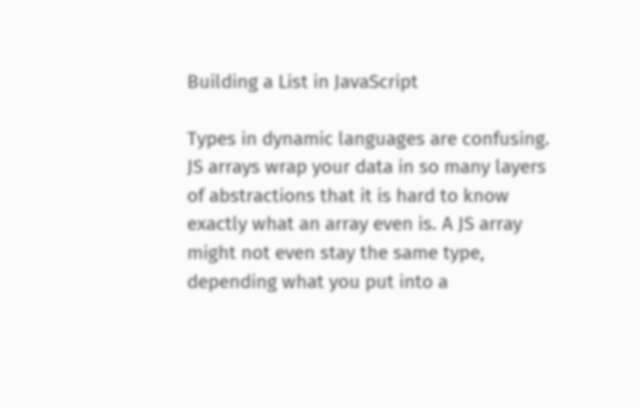Building a List in JavaScript

Types in dynamic languages are confusing. JS arrays wrap your data in so many layers of abstractions that it is hard to know exactly what an array even is. A JS array might not even stay the same type, depending what you put into a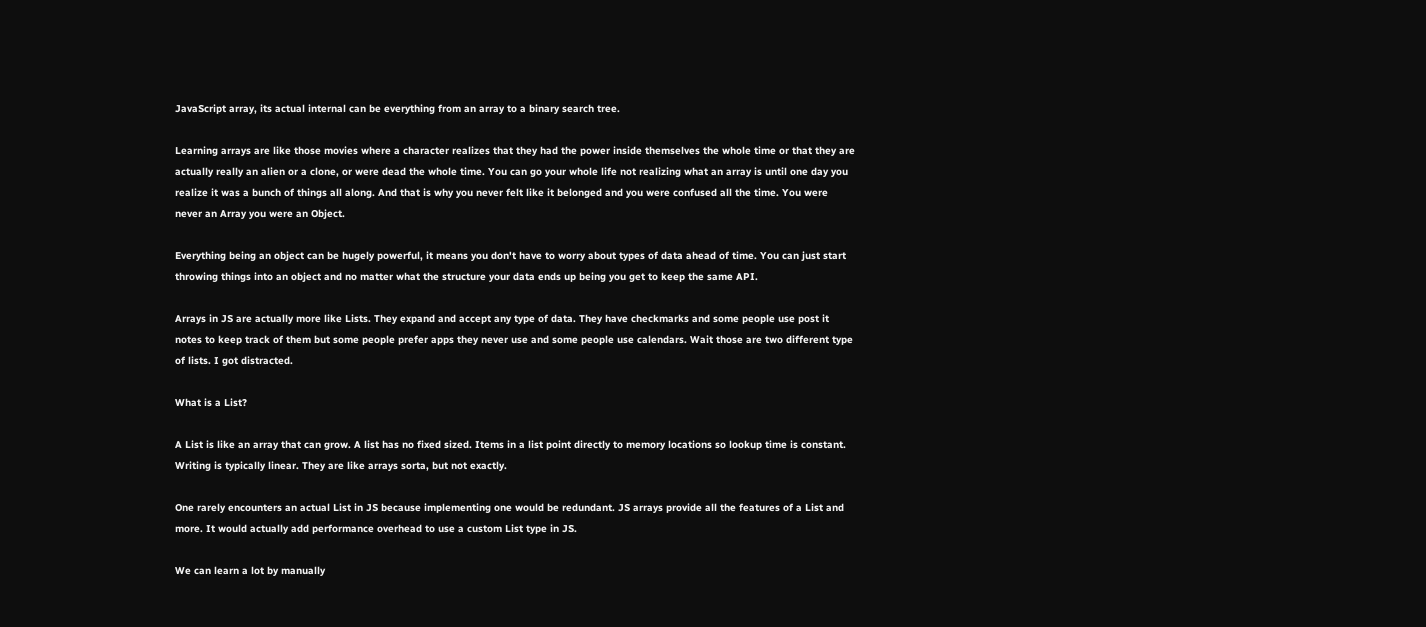JavaScript array, its actual internal can be everything from an array to a binary search tree.

Learning arrays are like those movies where a character realizes that they had the power inside themselves the whole time or that they are actually really an alien or a clone, or were dead the whole time. You can go your whole life not realizing what an array is until one day you realize it was a bunch of things all along. And that is why you never felt like it belonged and you were confused all the time. You were never an Array you were an Object.

Everything being an object can be hugely powerful, it means you don't have to worry about types of data ahead of time. You can just start throwing things into an object and no matter what the structure your data ends up being you get to keep the same API.

Arrays in JS are actually more like Lists. They expand and accept any type of data. They have checkmarks and some people use post it notes to keep track of them but some people prefer apps they never use and some people use calendars. Wait those are two different type of lists. I got distracted.

What is a List?

A List is like an array that can grow. A list has no fixed sized. Items in a list point directly to memory locations so lookup time is constant. Writing is typically linear. They are like arrays sorta, but not exactly.

One rarely encounters an actual List in JS because implementing one would be redundant. JS arrays provide all the features of a List and more. It would actually add performance overhead to use a custom List type in JS.

We can learn a lot by manually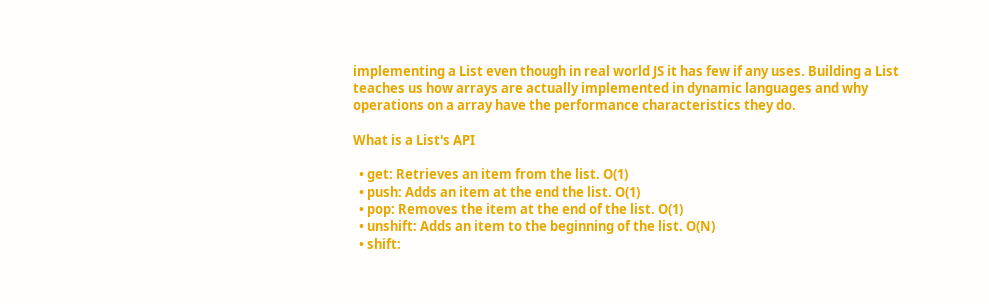implementing a List even though in real world JS it has few if any uses. Building a List teaches us how arrays are actually implemented in dynamic languages and why operations on a array have the performance characteristics they do.

What is a List's API

  • get: Retrieves an item from the list. O(1)
  • push: Adds an item at the end the list. O(1)
  • pop: Removes the item at the end of the list. O(1)
  • unshift: Adds an item to the beginning of the list. O(N)
  • shift: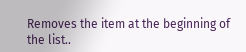Removes the item at the beginning of the list..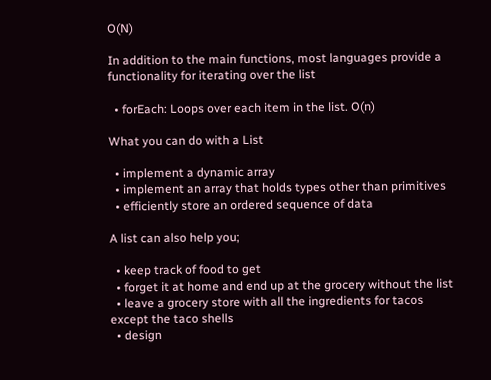O(N)

In addition to the main functions, most languages provide a functionality for iterating over the list

  • forEach: Loops over each item in the list. O(n)

What you can do with a List

  • implement a dynamic array
  • implement an array that holds types other than primitives
  • efficiently store an ordered sequence of data

A list can also help you;

  • keep track of food to get
  • forget it at home and end up at the grocery without the list
  • leave a grocery store with all the ingredients for tacos except the taco shells
  • design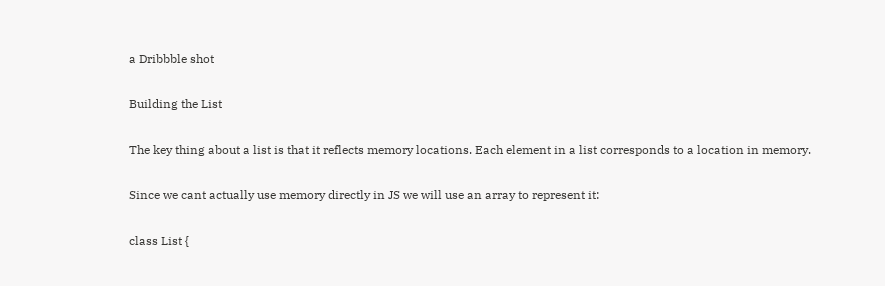a Dribbble shot

Building the List

The key thing about a list is that it reflects memory locations. Each element in a list corresponds to a location in memory.

Since we cant actually use memory directly in JS we will use an array to represent it:

class List {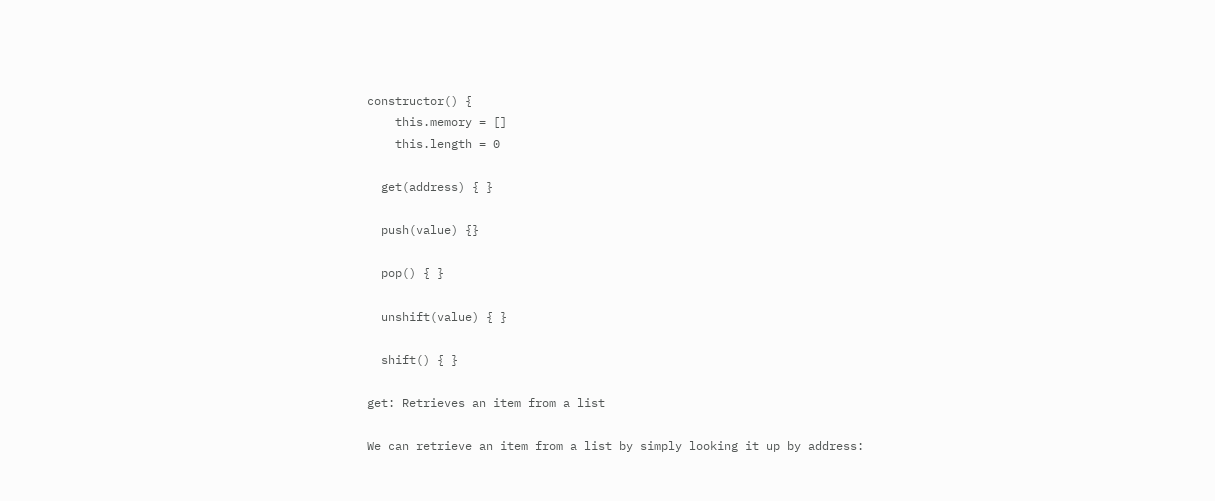constructor() {
    this.memory = []
    this.length = 0

  get(address) { }

  push(value) {}

  pop() { }

  unshift(value) { }

  shift() { }

get: Retrieves an item from a list

We can retrieve an item from a list by simply looking it up by address: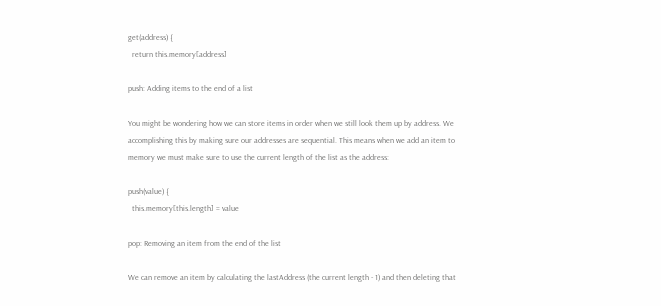get(address) {
  return this.memory[address]

push: Adding items to the end of a list

You might be wondering how we can store items in order when we still look them up by address. We accomplishing this by making sure our addresses are sequential. This means when we add an item to memory we must make sure to use the current length of the list as the address:

push(value) {
  this.memory[this.length] = value

pop: Removing an item from the end of the list

We can remove an item by calculating the lastAddress (the current length - 1) and then deleting that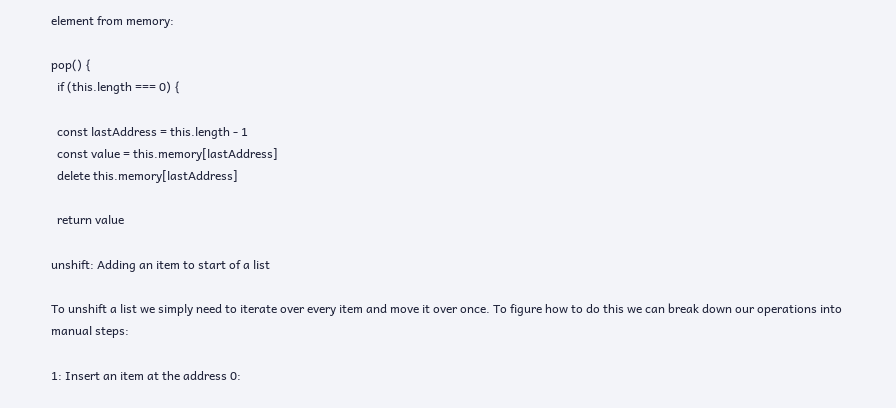element from memory:

pop() {
  if (this.length === 0) {

  const lastAddress = this.length - 1
  const value = this.memory[lastAddress]
  delete this.memory[lastAddress]

  return value

unshift: Adding an item to start of a list

To unshift a list we simply need to iterate over every item and move it over once. To figure how to do this we can break down our operations into manual steps:

1: Insert an item at the address 0: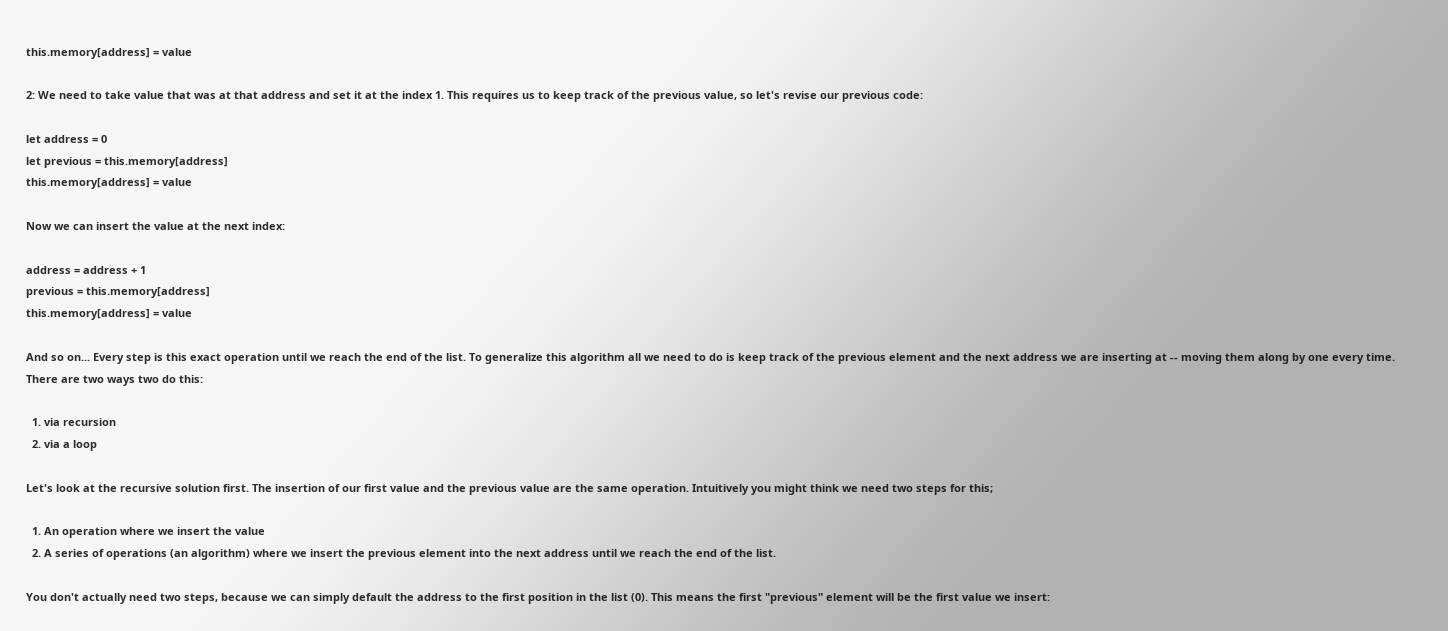this.memory[address] = value

2: We need to take value that was at that address and set it at the index 1. This requires us to keep track of the previous value, so let's revise our previous code:

let address = 0
let previous = this.memory[address]
this.memory[address] = value

Now we can insert the value at the next index:

address = address + 1
previous = this.memory[address]
this.memory[address] = value

And so on... Every step is this exact operation until we reach the end of the list. To generalize this algorithm all we need to do is keep track of the previous element and the next address we are inserting at -- moving them along by one every time. There are two ways two do this:

  1. via recursion
  2. via a loop

Let's look at the recursive solution first. The insertion of our first value and the previous value are the same operation. Intuitively you might think we need two steps for this;

  1. An operation where we insert the value
  2. A series of operations (an algorithm) where we insert the previous element into the next address until we reach the end of the list.

You don't actually need two steps, because we can simply default the address to the first position in the list (0). This means the first "previous" element will be the first value we insert: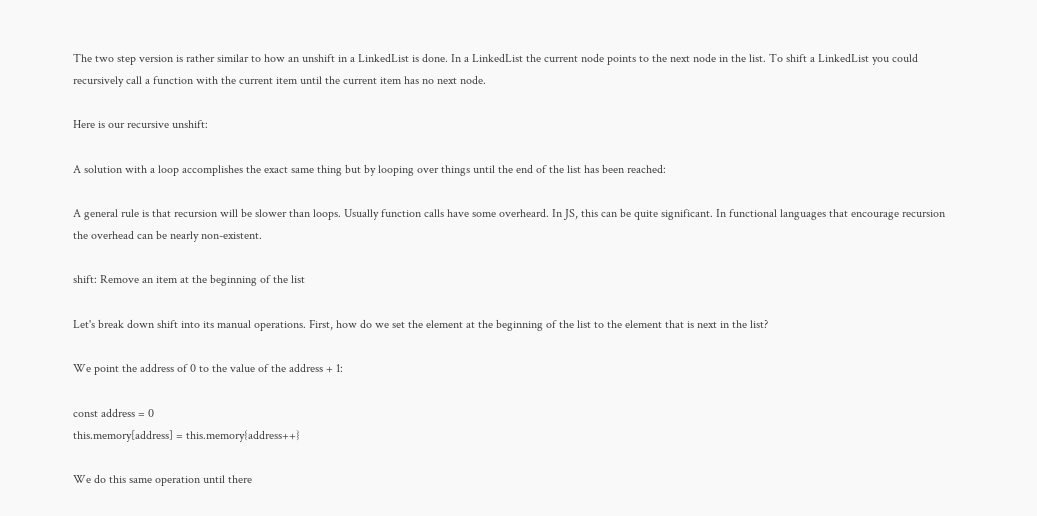The two step version is rather similar to how an unshift in a LinkedList is done. In a LinkedList the current node points to the next node in the list. To shift a LinkedList you could recursively call a function with the current item until the current item has no next node.

Here is our recursive unshift:

A solution with a loop accomplishes the exact same thing but by looping over things until the end of the list has been reached:

A general rule is that recursion will be slower than loops. Usually function calls have some overheard. In JS, this can be quite significant. In functional languages that encourage recursion the overhead can be nearly non-existent.

shift: Remove an item at the beginning of the list

Let's break down shift into its manual operations. First, how do we set the element at the beginning of the list to the element that is next in the list?

We point the address of 0 to the value of the address + 1:

const address = 0
this.memory[address] = this.memory{address++}

We do this same operation until there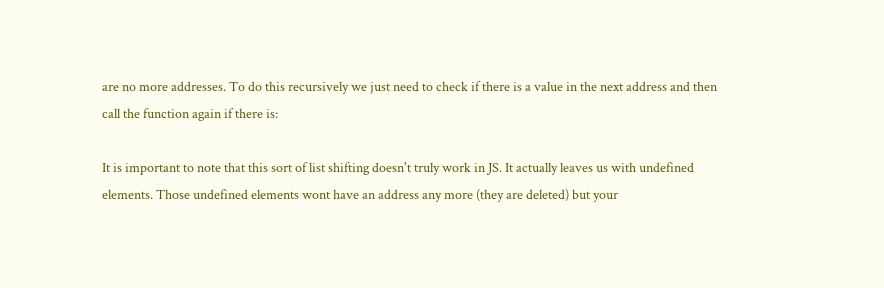are no more addresses. To do this recursively we just need to check if there is a value in the next address and then call the function again if there is:

It is important to note that this sort of list shifting doesn't truly work in JS. It actually leaves us with undefined elements. Those undefined elements wont have an address any more (they are deleted) but your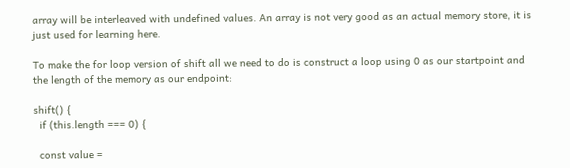array will be interleaved with undefined values. An array is not very good as an actual memory store, it is just used for learning here.

To make the for loop version of shift all we need to do is construct a loop using 0 as our startpoint and the length of the memory as our endpoint:

shift() {
  if (this.length === 0) {

  const value =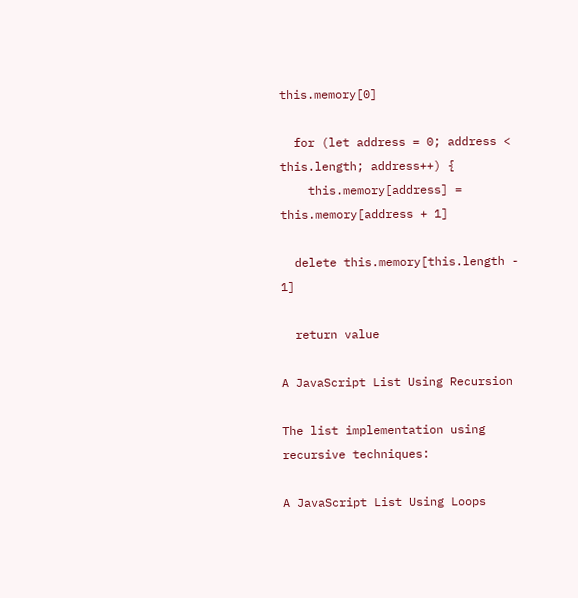this.memory[0]

  for (let address = 0; address < this.length; address++) {
    this.memory[address] = this.memory[address + 1]

  delete this.memory[this.length - 1]

  return value

A JavaScript List Using Recursion

The list implementation using recursive techniques:

A JavaScript List Using Loops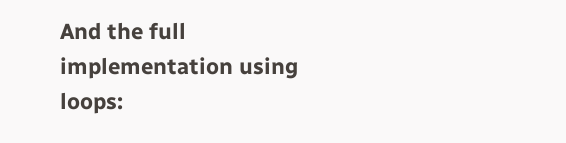And the full implementation using loops: